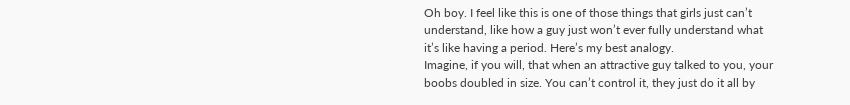Oh boy. I feel like this is one of those things that girls just can’t understand, like how a guy just won’t ever fully understand what it’s like having a period. Here’s my best analogy.
Imagine, if you will, that when an attractive guy talked to you, your boobs doubled in size. You can’t control it, they just do it all by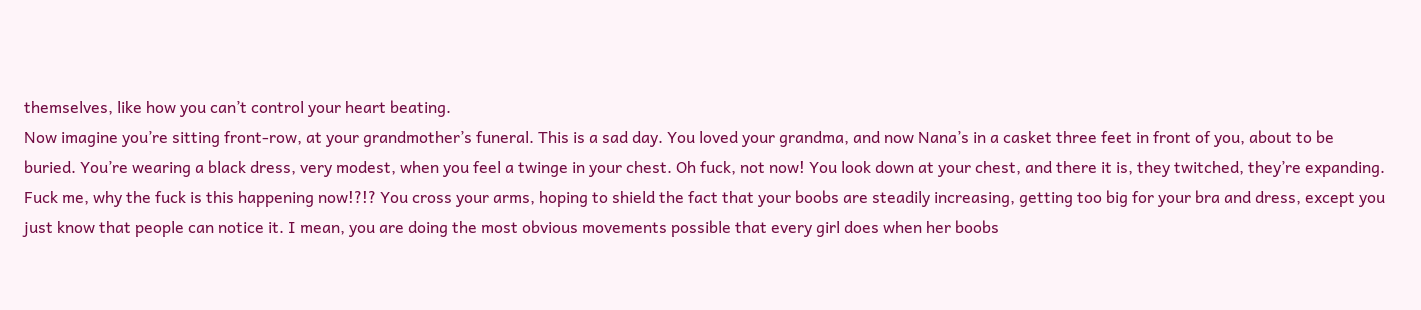themselves, like how you can’t control your heart beating.
Now imagine you’re sitting front-row, at your grandmother’s funeral. This is a sad day. You loved your grandma, and now Nana’s in a casket three feet in front of you, about to be buried. You’re wearing a black dress, very modest, when you feel a twinge in your chest. Oh fuck, not now! You look down at your chest, and there it is, they twitched, they’re expanding. Fuck me, why the fuck is this happening now!?!? You cross your arms, hoping to shield the fact that your boobs are steadily increasing, getting too big for your bra and dress, except you just know that people can notice it. I mean, you are doing the most obvious movements possible that every girl does when her boobs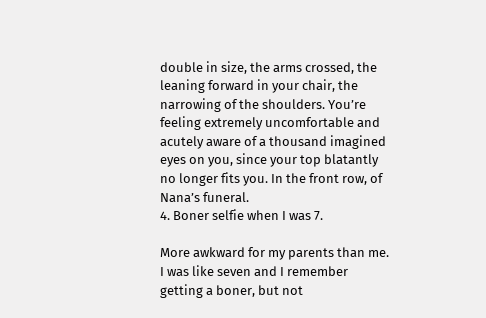double in size, the arms crossed, the leaning forward in your chair, the narrowing of the shoulders. You’re feeling extremely uncomfortable and acutely aware of a thousand imagined eyes on you, since your top blatantly no longer fits you. In the front row, of Nana’s funeral.
4. Boner selfie when I was 7.

More awkward for my parents than me. I was like seven and I remember getting a boner, but not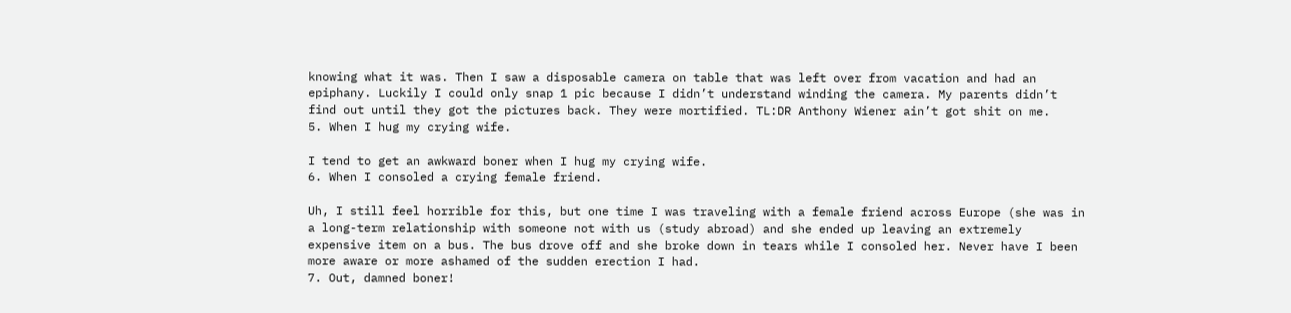knowing what it was. Then I saw a disposable camera on table that was left over from vacation and had an epiphany. Luckily I could only snap 1 pic because I didn’t understand winding the camera. My parents didn’t find out until they got the pictures back. They were mortified. TL:DR Anthony Wiener ain’t got shit on me.
5. When I hug my crying wife.

I tend to get an awkward boner when I hug my crying wife.
6. When I consoled a crying female friend.

Uh, I still feel horrible for this, but one time I was traveling with a female friend across Europe (she was in a long-term relationship with someone not with us (study abroad) and she ended up leaving an extremely expensive item on a bus. The bus drove off and she broke down in tears while I consoled her. Never have I been more aware or more ashamed of the sudden erection I had.
7. Out, damned boner!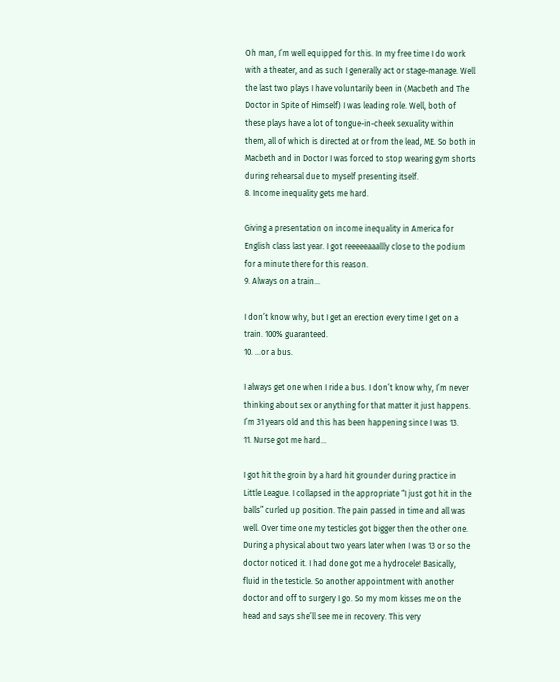Oh man, I’m well equipped for this. In my free time I do work with a theater, and as such I generally act or stage-manage. Well the last two plays I have voluntarily been in (Macbeth and The Doctor in Spite of Himself) I was leading role. Well, both of these plays have a lot of tongue-in-cheek sexuality within them, all of which is directed at or from the lead, ME. So both in Macbeth and in Doctor I was forced to stop wearing gym shorts during rehearsal due to myself presenting itself.
8. Income inequality gets me hard.

Giving a presentation on income inequality in America for English class last year. I got reeeeeaaallly close to the podium for a minute there for this reason.
9. Always on a train…

I don’t know why, but I get an erection every time I get on a train. 100% guaranteed.
10. …or a bus.

I always get one when I ride a bus. I don’t know why, I’m never thinking about sex or anything for that matter it just happens. I’m 31 years old and this has been happening since I was 13.
11. Nurse got me hard…

I got hit the groin by a hard hit grounder during practice in Little League. I collapsed in the appropriate “I just got hit in the balls” curled up position. The pain passed in time and all was well. Over time one my testicles got bigger then the other one. During a physical about two years later when I was 13 or so the doctor noticed it. I had done got me a hydrocele! Basically, fluid in the testicle. So another appointment with another doctor and off to surgery I go. So my mom kisses me on the head and says she’ll see me in recovery. This very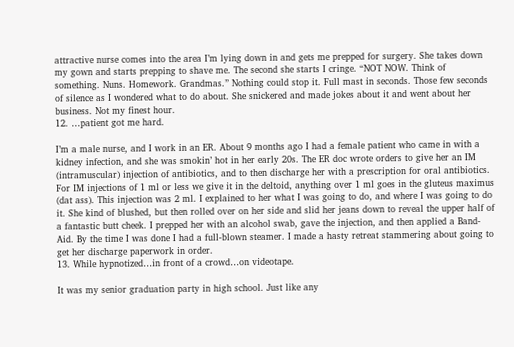attractive nurse comes into the area I’m lying down in and gets me prepped for surgery. She takes down my gown and starts prepping to shave me. The second she starts I cringe. “NOT NOW. Think of something. Nuns. Homework. Grandmas.” Nothing could stop it. Full mast in seconds. Those few seconds of silence as I wondered what to do about. She snickered and made jokes about it and went about her business. Not my finest hour.
12. …patient got me hard.

I’m a male nurse, and I work in an ER. About 9 months ago I had a female patient who came in with a kidney infection, and she was smokin’ hot in her early 20s. The ER doc wrote orders to give her an IM (intramuscular) injection of antibiotics, and to then discharge her with a prescription for oral antibiotics. For IM injections of 1 ml or less we give it in the deltoid, anything over 1 ml goes in the gluteus maximus (dat ass). This injection was 2 ml. I explained to her what I was going to do, and where I was going to do it. She kind of blushed, but then rolled over on her side and slid her jeans down to reveal the upper half of a fantastic butt cheek. I prepped her with an alcohol swab, gave the injection, and then applied a Band-Aid. By the time I was done I had a full-blown steamer. I made a hasty retreat stammering about going to get her discharge paperwork in order.
13. While hypnotized…in front of a crowd…on videotape.

It was my senior graduation party in high school. Just like any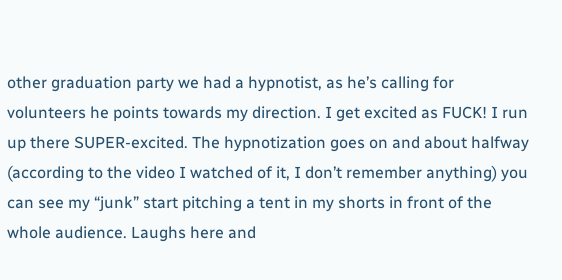other graduation party we had a hypnotist, as he’s calling for volunteers he points towards my direction. I get excited as FUCK! I run up there SUPER-excited. The hypnotization goes on and about halfway (according to the video I watched of it, I don’t remember anything) you can see my “junk” start pitching a tent in my shorts in front of the whole audience. Laughs here and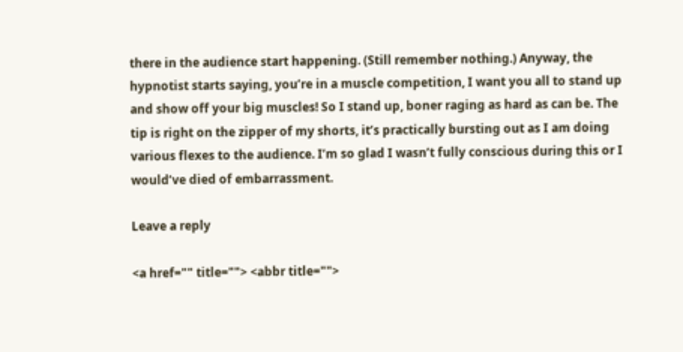there in the audience start happening. (Still remember nothing.) Anyway, the hypnotist starts saying, you’re in a muscle competition, I want you all to stand up and show off your big muscles! So I stand up, boner raging as hard as can be. The tip is right on the zipper of my shorts, it’s practically bursting out as I am doing various flexes to the audience. I’m so glad I wasn’t fully conscious during this or I would’ve died of embarrassment.

Leave a reply

<a href="" title=""> <abbr title="">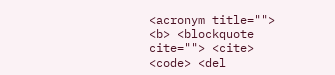<acronym title=""> <b> <blockquote cite=""> <cite> <code> <del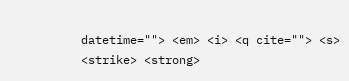datetime=""> <em> <i> <q cite=""> <s> <strike> <strong>